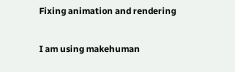Fixing animation and rendering

I am using makehuman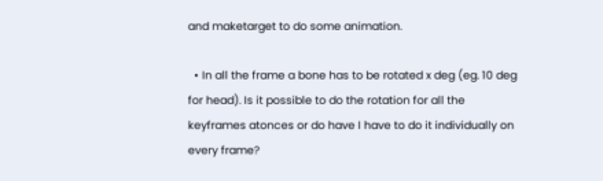and maketarget to do some animation.

  • In all the frame a bone has to be rotated x deg (eg. 10 deg for head). Is it possible to do the rotation for all the keyframes atonces or do have I have to do it individually on every frame?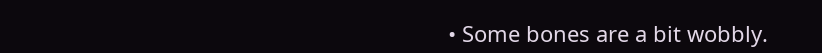• Some bones are a bit wobbly.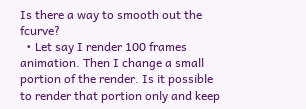Is there a way to smooth out the fcurve?
  • Let say I render 100 frames animation. Then I change a small portion of the render. Is it possible to render that portion only and keep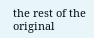the rest of the original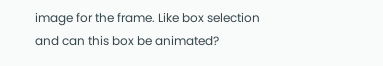image for the frame. Like box selection and can this box be animated?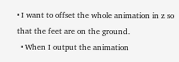• I want to offset the whole animation in z so that the feet are on the ground.
  • When I output the animation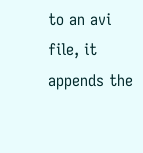to an avi file, it appends the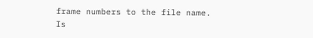frame numbers to the file name. Is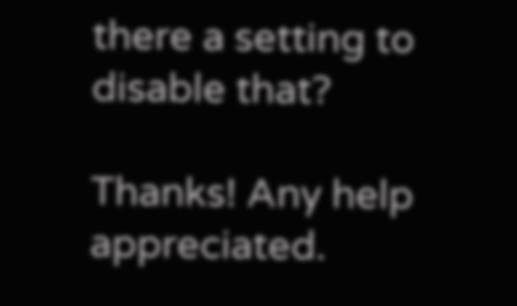there a setting to disable that?

Thanks! Any help appreciated.